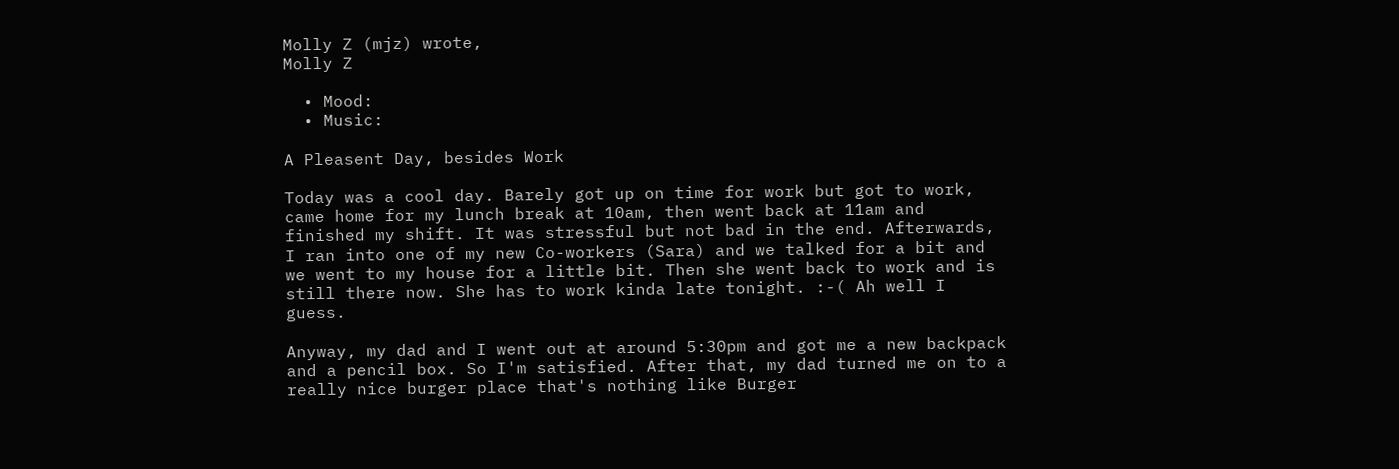Molly Z (mjz) wrote,
Molly Z

  • Mood:
  • Music:

A Pleasent Day, besides Work

Today was a cool day. Barely got up on time for work but got to work, came home for my lunch break at 10am, then went back at 11am and finished my shift. It was stressful but not bad in the end. Afterwards, I ran into one of my new Co-workers (Sara) and we talked for a bit and we went to my house for a little bit. Then she went back to work and is still there now. She has to work kinda late tonight. :-( Ah well I guess.

Anyway, my dad and I went out at around 5:30pm and got me a new backpack and a pencil box. So I'm satisfied. After that, my dad turned me on to a really nice burger place that's nothing like Burger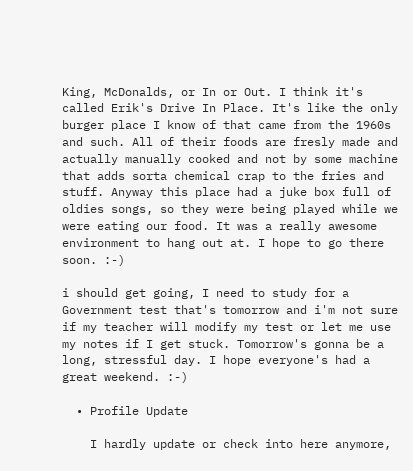King, McDonalds, or In or Out. I think it's called Erik's Drive In Place. It's like the only burger place I know of that came from the 1960s and such. All of their foods are fresly made and actually manually cooked and not by some machine that adds sorta chemical crap to the fries and stuff. Anyway this place had a juke box full of oldies songs, so they were being played while we were eating our food. It was a really awesome environment to hang out at. I hope to go there soon. :-)

i should get going, I need to study for a Government test that's tomorrow and i'm not sure if my teacher will modify my test or let me use my notes if I get stuck. Tomorrow's gonna be a long, stressful day. I hope everyone's had a great weekend. :-)

  • Profile Update

    I hardly update or check into here anymore,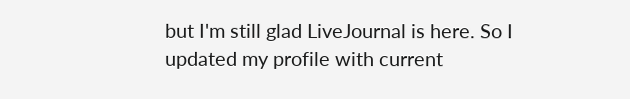but I'm still glad LiveJournal is here. So I updated my profile with current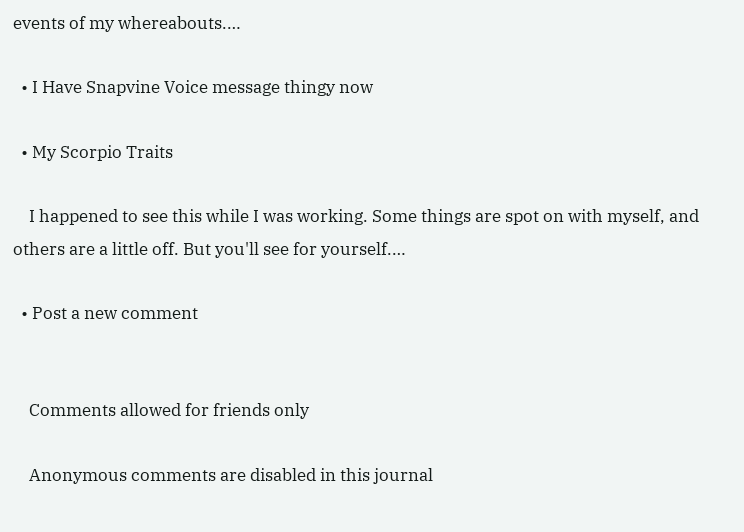events of my whereabouts.…

  • I Have Snapvine Voice message thingy now

  • My Scorpio Traits

    I happened to see this while I was working. Some things are spot on with myself, and others are a little off. But you'll see for yourself.…

  • Post a new comment


    Comments allowed for friends only

    Anonymous comments are disabled in this journal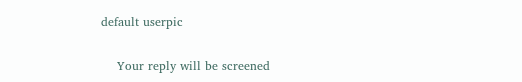default userpic

    Your reply will be screened